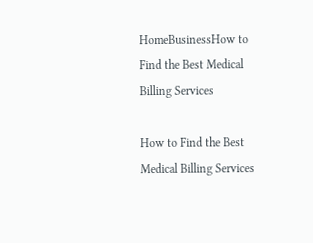HomeBusinessHow to Find the Best Medical Billing Services

How to Find the Best Medical Billing Services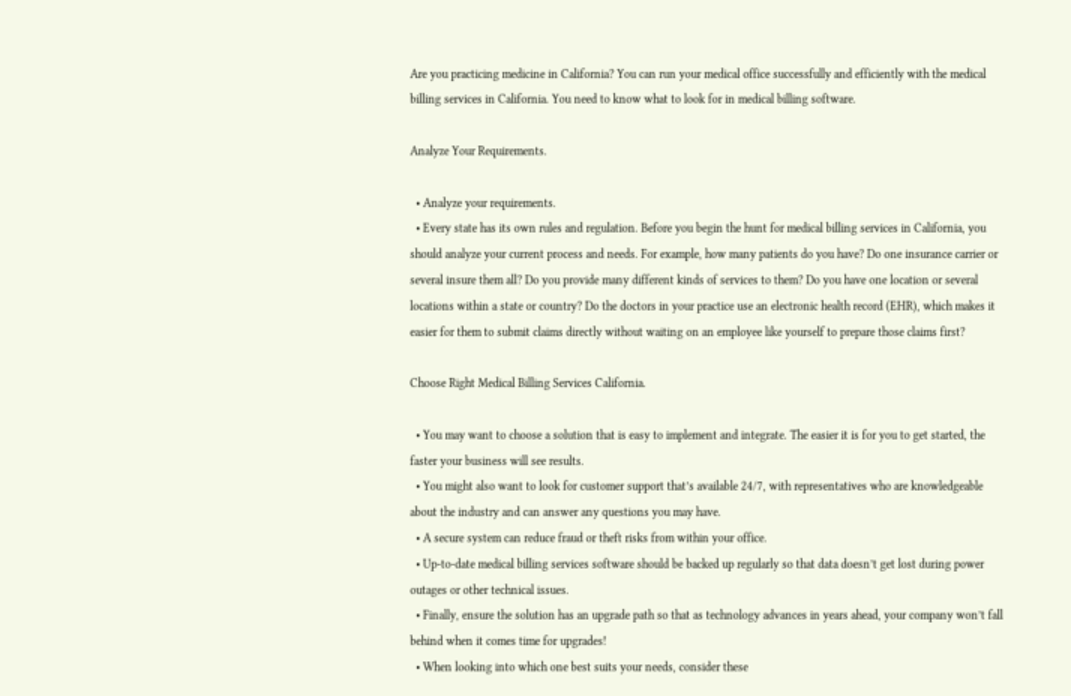Are you practicing medicine in California? You can run your medical office successfully and efficiently with the medical billing services in California. You need to know what to look for in medical billing software.

Analyze Your Requirements.

  • Analyze your requirements.
  • Every state has its own rules and regulation. Before you begin the hunt for medical billing services in California, you should analyze your current process and needs. For example, how many patients do you have? Do one insurance carrier or several insure them all? Do you provide many different kinds of services to them? Do you have one location or several locations within a state or country? Do the doctors in your practice use an electronic health record (EHR), which makes it easier for them to submit claims directly without waiting on an employee like yourself to prepare those claims first?

Choose Right Medical Billing Services California.

  • You may want to choose a solution that is easy to implement and integrate. The easier it is for you to get started, the faster your business will see results.
  • You might also want to look for customer support that’s available 24/7, with representatives who are knowledgeable about the industry and can answer any questions you may have.
  • A secure system can reduce fraud or theft risks from within your office.
  • Up-to-date medical billing services software should be backed up regularly so that data doesn’t get lost during power outages or other technical issues.
  • Finally, ensure the solution has an upgrade path so that as technology advances in years ahead, your company won’t fall behind when it comes time for upgrades!
  • When looking into which one best suits your needs, consider these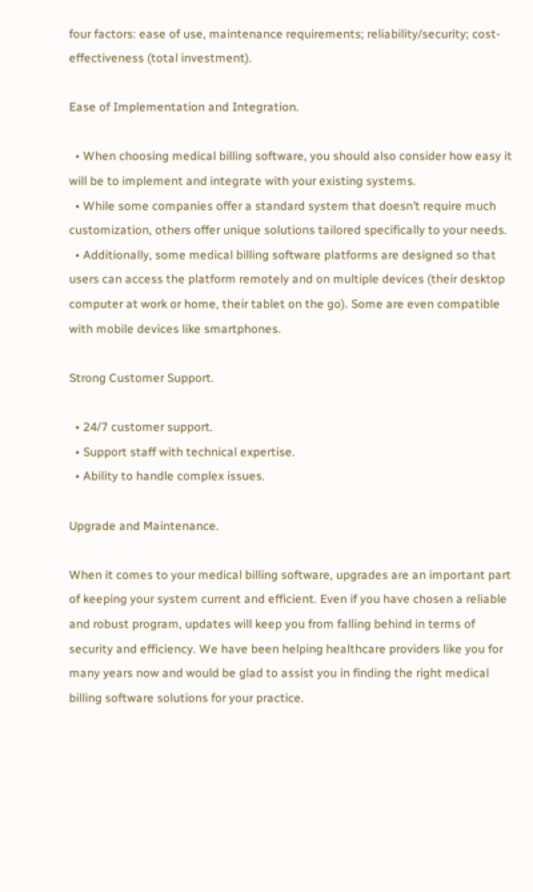four factors: ease of use, maintenance requirements; reliability/security; cost-effectiveness (total investment).

Ease of Implementation and Integration.

  • When choosing medical billing software, you should also consider how easy it will be to implement and integrate with your existing systems.
  • While some companies offer a standard system that doesn’t require much customization, others offer unique solutions tailored specifically to your needs.
  • Additionally, some medical billing software platforms are designed so that users can access the platform remotely and on multiple devices (their desktop computer at work or home, their tablet on the go). Some are even compatible with mobile devices like smartphones.

Strong Customer Support.

  • 24/7 customer support.
  • Support staff with technical expertise.
  • Ability to handle complex issues.

Upgrade and Maintenance.

When it comes to your medical billing software, upgrades are an important part of keeping your system current and efficient. Even if you have chosen a reliable and robust program, updates will keep you from falling behind in terms of security and efficiency. We have been helping healthcare providers like you for many years now and would be glad to assist you in finding the right medical billing software solutions for your practice.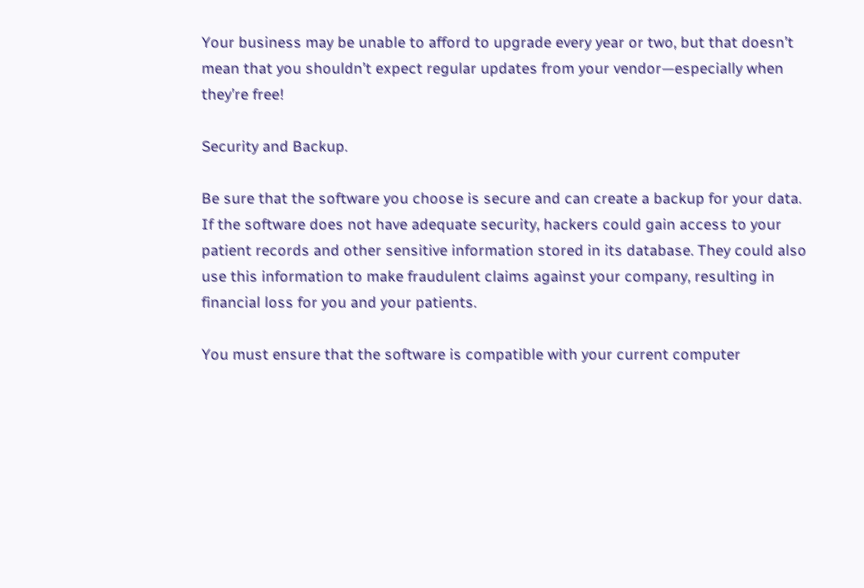Your business may be unable to afford to upgrade every year or two, but that doesn’t mean that you shouldn’t expect regular updates from your vendor—especially when they’re free!

Security and Backup.

Be sure that the software you choose is secure and can create a backup for your data. If the software does not have adequate security, hackers could gain access to your patient records and other sensitive information stored in its database. They could also use this information to make fraudulent claims against your company, resulting in financial loss for you and your patients.

You must ensure that the software is compatible with your current computer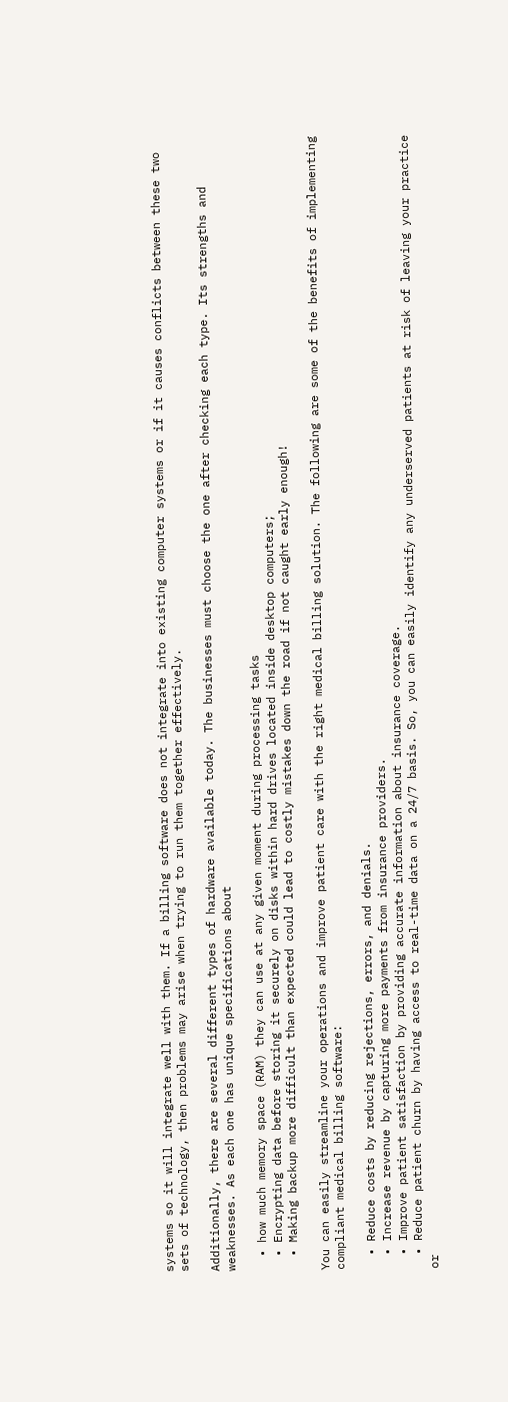systems so it will integrate well with them. If a billing software does not integrate into existing computer systems or if it causes conflicts between these two sets of technology, then problems may arise when trying to run them together effectively.

Additionally, there are several different types of hardware available today. The businesses must choose the one after checking each type. Its strengths and weaknesses. As each one has unique specifications about

  • how much memory space (RAM) they can use at any given moment during processing tasks
  • Encrypting data before storing it securely on disks within hard drives located inside desktop computers;
  • Making backup more difficult than expected could lead to costly mistakes down the road if not caught early enough!

You can easily streamline your operations and improve patient care with the right medical billing solution. The following are some of the benefits of implementing compliant medical billing software:

  • Reduce costs by reducing rejections, errors, and denials.
  • Increase revenue by capturing more payments from insurance providers.
  • Improve patient satisfaction by providing accurate information about insurance coverage.
  • Reduce patient churn by having access to real-time data on a 24/7 basis. So, you can easily identify any underserved patients at risk of leaving your practice or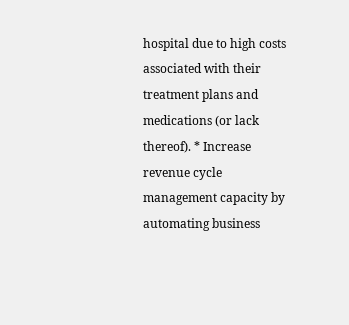hospital due to high costs associated with their treatment plans and medications (or lack thereof). * Increase revenue cycle management capacity by automating business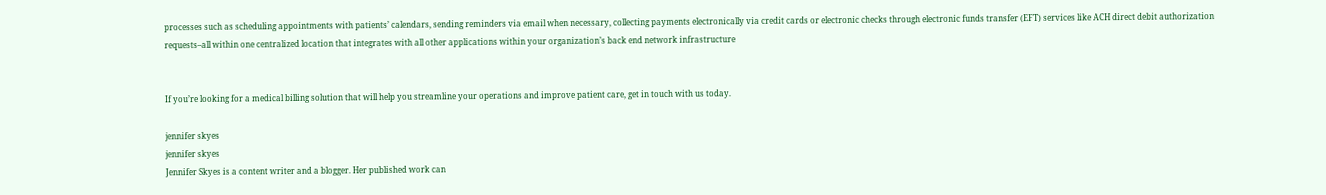processes such as scheduling appointments with patients’ calendars, sending reminders via email when necessary, collecting payments electronically via credit cards or electronic checks through electronic funds transfer (EFT) services like ACH direct debit authorization requests–all within one centralized location that integrates with all other applications within your organization’s back end network infrastructure


If you’re looking for a medical billing solution that will help you streamline your operations and improve patient care, get in touch with us today.

jennifer skyes
jennifer skyes
Jennifer Skyes is a content writer and a blogger. Her published work can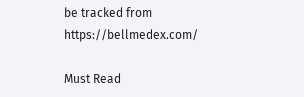be tracked from https://bellmedex.com/

Must Read